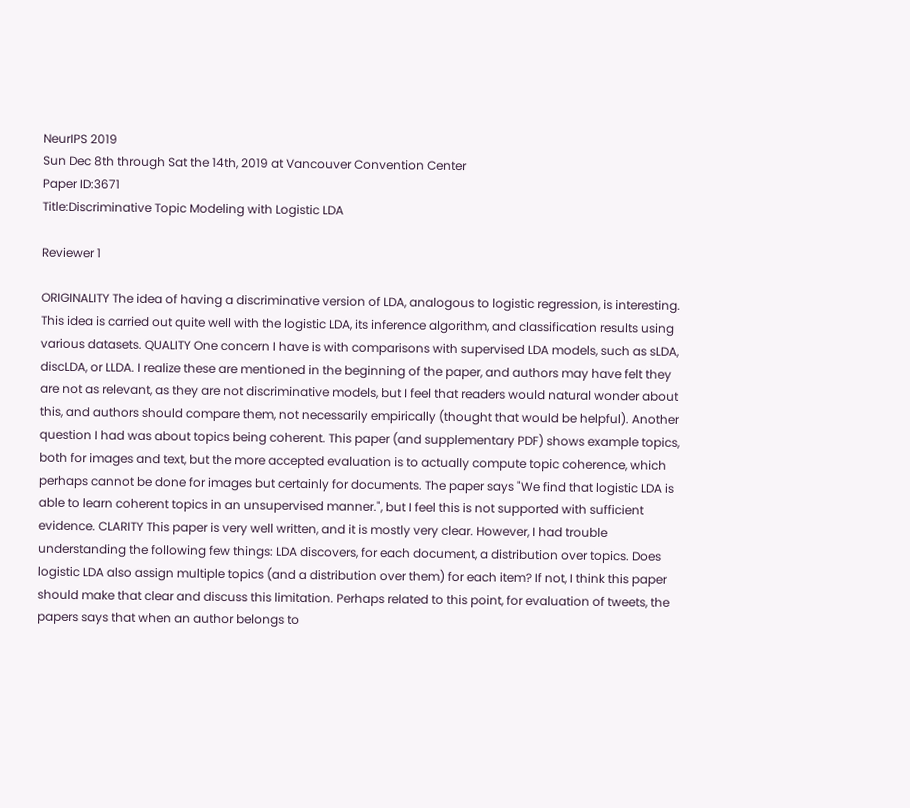NeurIPS 2019
Sun Dec 8th through Sat the 14th, 2019 at Vancouver Convention Center
Paper ID:3671
Title:Discriminative Topic Modeling with Logistic LDA

Reviewer 1

ORIGINALITY The idea of having a discriminative version of LDA, analogous to logistic regression, is interesting. This idea is carried out quite well with the logistic LDA, its inference algorithm, and classification results using various datasets. QUALITY One concern I have is with comparisons with supervised LDA models, such as sLDA, discLDA, or LLDA. I realize these are mentioned in the beginning of the paper, and authors may have felt they are not as relevant, as they are not discriminative models, but I feel that readers would natural wonder about this, and authors should compare them, not necessarily empirically (thought that would be helpful). Another question I had was about topics being coherent. This paper (and supplementary PDF) shows example topics, both for images and text, but the more accepted evaluation is to actually compute topic coherence, which perhaps cannot be done for images but certainly for documents. The paper says "We find that logistic LDA is able to learn coherent topics in an unsupervised manner.", but I feel this is not supported with sufficient evidence. CLARITY This paper is very well written, and it is mostly very clear. However, I had trouble understanding the following few things: LDA discovers, for each document, a distribution over topics. Does logistic LDA also assign multiple topics (and a distribution over them) for each item? If not, I think this paper should make that clear and discuss this limitation. Perhaps related to this point, for evaluation of tweets, the papers says that when an author belongs to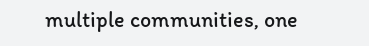multiple communities, one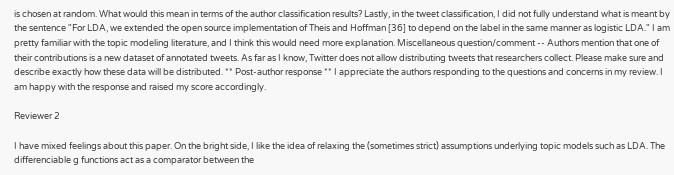is chosen at random. What would this mean in terms of the author classification results? Lastly, in the tweet classification, I did not fully understand what is meant by the sentence "For LDA, we extended the open source implementation of Theis and Hoffman [36] to depend on the label in the same manner as logistic LDA." I am pretty familiar with the topic modeling literature, and I think this would need more explanation. Miscellaneous question/comment -- Authors mention that one of their contributions is a new dataset of annotated tweets. As far as I know, Twitter does not allow distributing tweets that researchers collect. Please make sure and describe exactly how these data will be distributed. ** Post-author response ** I appreciate the authors responding to the questions and concerns in my review. I am happy with the response and raised my score accordingly.

Reviewer 2

I have mixed feelings about this paper. On the bright side, I like the idea of relaxing the (sometimes strict) assumptions underlying topic models such as LDA. The differenciable g functions act as a comparator between the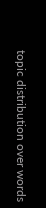topic distribution over words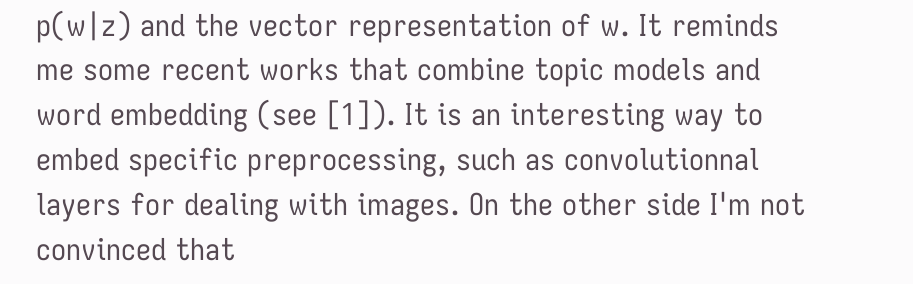p(w|z) and the vector representation of w. It reminds me some recent works that combine topic models and word embedding (see [1]). It is an interesting way to embed specific preprocessing, such as convolutionnal layers for dealing with images. On the other side I'm not convinced that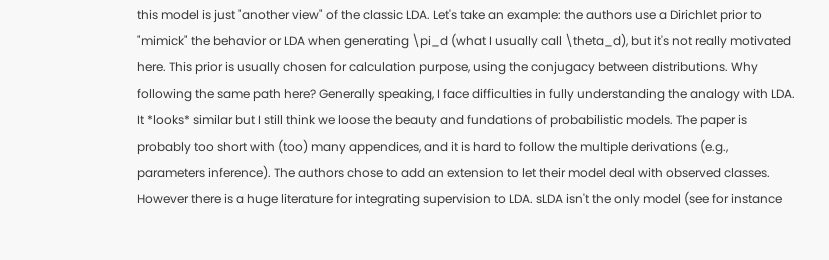this model is just "another view" of the classic LDA. Let's take an example: the authors use a Dirichlet prior to "mimick" the behavior or LDA when generating \pi_d (what I usually call \theta_d), but it's not really motivated here. This prior is usually chosen for calculation purpose, using the conjugacy between distributions. Why following the same path here? Generally speaking, I face difficulties in fully understanding the analogy with LDA. It *looks* similar but I still think we loose the beauty and fundations of probabilistic models. The paper is probably too short with (too) many appendices, and it is hard to follow the multiple derivations (e.g., parameters inference). The authors chose to add an extension to let their model deal with observed classes. However there is a huge literature for integrating supervision to LDA. sLDA isn't the only model (see for instance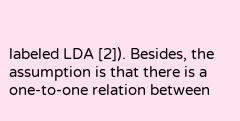labeled LDA [2]). Besides, the assumption is that there is a one-to-one relation between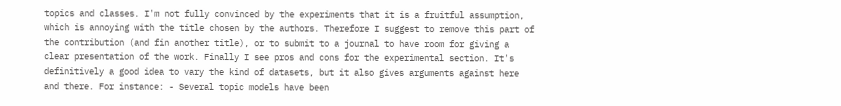topics and classes. I'm not fully convinced by the experiments that it is a fruitful assumption, which is annoying with the title chosen by the authors. Therefore I suggest to remove this part of the contribution (and fin another title), or to submit to a journal to have room for giving a clear presentation of the work. Finally I see pros and cons for the experimental section. It's definitively a good idea to vary the kind of datasets, but it also gives arguments against here and there. For instance: - Several topic models have been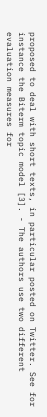proposed to deal with short texts, in particular posted on Twitter. See for instance the Biterm topic model [3]. - The authors use two different evaluation measures for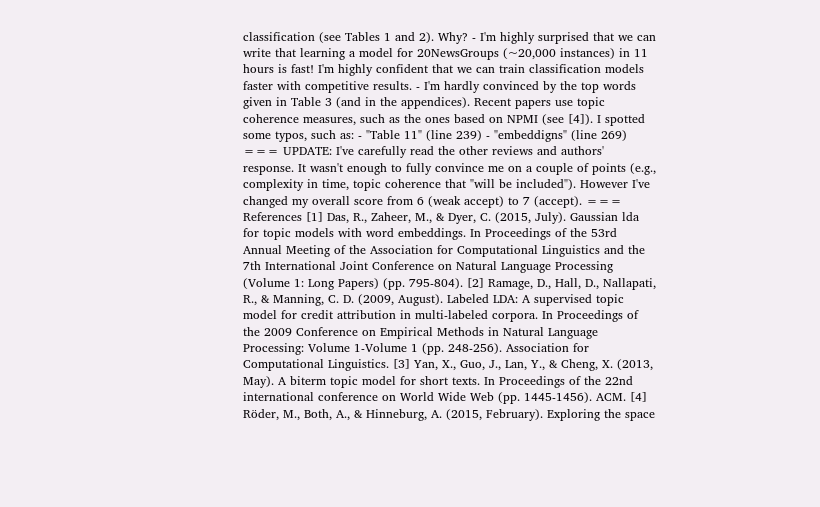classification (see Tables 1 and 2). Why? - I'm highly surprised that we can write that learning a model for 20NewsGroups (~20,000 instances) in 11 hours is fast! I'm highly confident that we can train classification models faster with competitive results. - I'm hardly convinced by the top words given in Table 3 (and in the appendices). Recent papers use topic coherence measures, such as the ones based on NPMI (see [4]). I spotted some typos, such as: - "Table 11" (line 239) - "embeddigns" (line 269) === UPDATE: I've carefully read the other reviews and authors' response. It wasn't enough to fully convince me on a couple of points (e.g., complexity in time, topic coherence that "will be included"). However I've changed my overall score from 6 (weak accept) to 7 (accept). === References [1] Das, R., Zaheer, M., & Dyer, C. (2015, July). Gaussian lda for topic models with word embeddings. In Proceedings of the 53rd Annual Meeting of the Association for Computational Linguistics and the 7th International Joint Conference on Natural Language Processing (Volume 1: Long Papers) (pp. 795-804). [2] Ramage, D., Hall, D., Nallapati, R., & Manning, C. D. (2009, August). Labeled LDA: A supervised topic model for credit attribution in multi-labeled corpora. In Proceedings of the 2009 Conference on Empirical Methods in Natural Language Processing: Volume 1-Volume 1 (pp. 248-256). Association for Computational Linguistics. [3] Yan, X., Guo, J., Lan, Y., & Cheng, X. (2013, May). A biterm topic model for short texts. In Proceedings of the 22nd international conference on World Wide Web (pp. 1445-1456). ACM. [4] Röder, M., Both, A., & Hinneburg, A. (2015, February). Exploring the space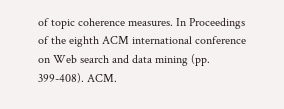of topic coherence measures. In Proceedings of the eighth ACM international conference on Web search and data mining (pp. 399-408). ACM.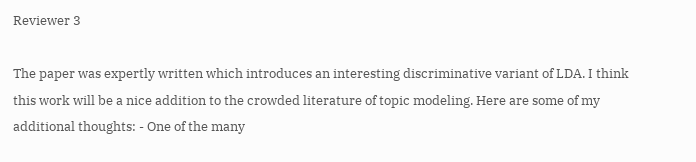Reviewer 3

The paper was expertly written which introduces an interesting discriminative variant of LDA. I think this work will be a nice addition to the crowded literature of topic modeling. Here are some of my additional thoughts: - One of the many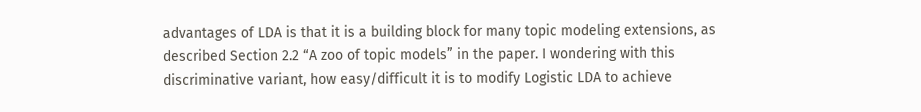advantages of LDA is that it is a building block for many topic modeling extensions, as described Section 2.2 “A zoo of topic models” in the paper. I wondering with this discriminative variant, how easy/difficult it is to modify Logistic LDA to achieve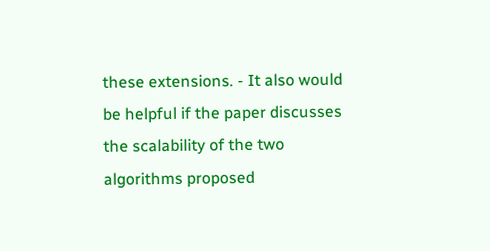these extensions. - It also would be helpful if the paper discusses the scalability of the two algorithms proposed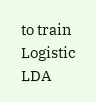to train Logistic LDA